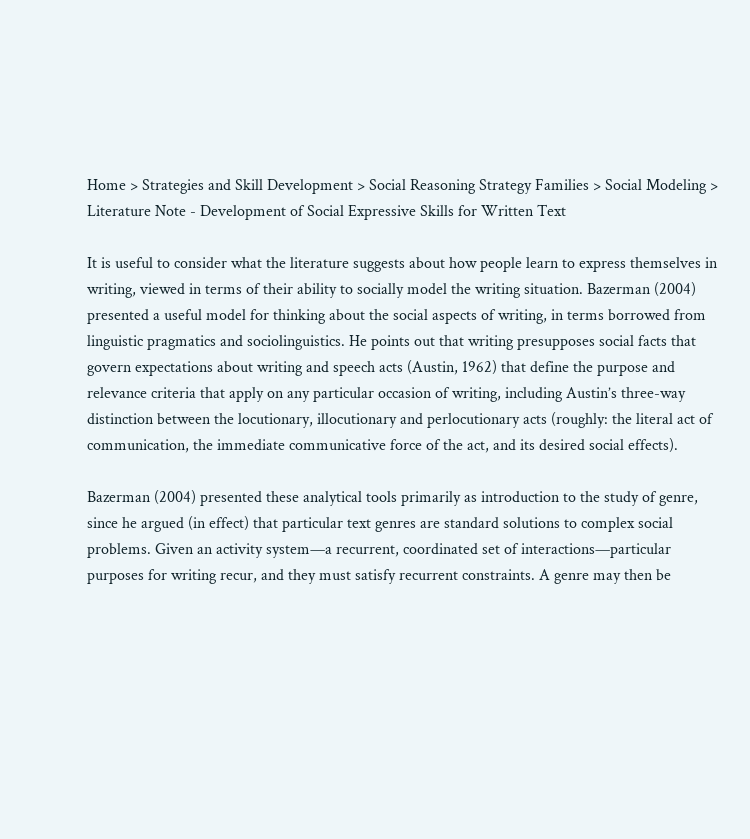Home > Strategies and Skill Development > Social Reasoning Strategy Families > Social Modeling > Literature Note - Development of Social Expressive Skills for Written Text

It is useful to consider what the literature suggests about how people learn to express themselves in writing, viewed in terms of their ability to socially model the writing situation. Bazerman (2004) presented a useful model for thinking about the social aspects of writing, in terms borrowed from linguistic pragmatics and sociolinguistics. He points out that writing presupposes social facts that govern expectations about writing and speech acts (Austin, 1962) that define the purpose and relevance criteria that apply on any particular occasion of writing, including Austin’s three-way distinction between the locutionary, illocutionary and perlocutionary acts (roughly: the literal act of communication, the immediate communicative force of the act, and its desired social effects).

Bazerman (2004) presented these analytical tools primarily as introduction to the study of genre, since he argued (in effect) that particular text genres are standard solutions to complex social problems. Given an activity system—a recurrent, coordinated set of interactions—particular purposes for writing recur, and they must satisfy recurrent constraints. A genre may then be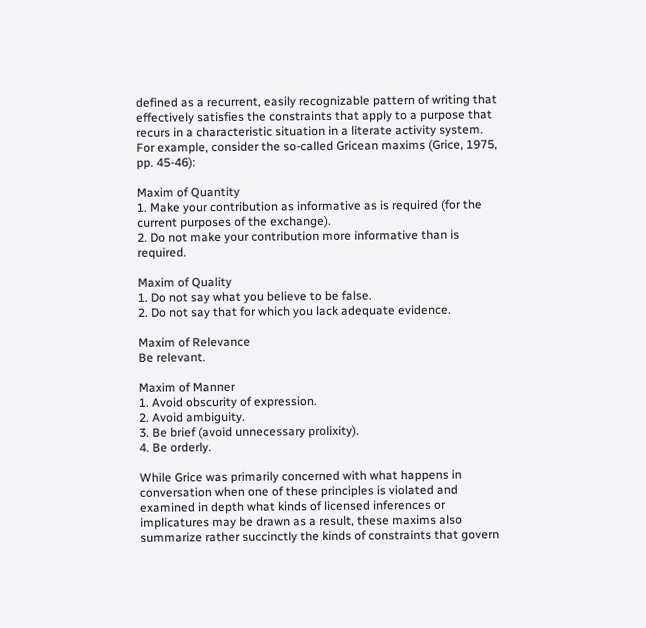defined as a recurrent, easily recognizable pattern of writing that effectively satisfies the constraints that apply to a purpose that recurs in a characteristic situation in a literate activity system. For example, consider the so-called Gricean maxims (Grice, 1975, pp. 45-46):

Maxim of Quantity
1. Make your contribution as informative as is required (for the current purposes of the exchange).
2. Do not make your contribution more informative than is required.

Maxim of Quality
1. Do not say what you believe to be false.
2. Do not say that for which you lack adequate evidence.

Maxim of Relevance
Be relevant.

Maxim of Manner
1. Avoid obscurity of expression.
2. Avoid ambiguity.
3. Be brief (avoid unnecessary prolixity).
4. Be orderly.

While Grice was primarily concerned with what happens in conversation when one of these principles is violated and examined in depth what kinds of licensed inferences or implicatures may be drawn as a result, these maxims also summarize rather succinctly the kinds of constraints that govern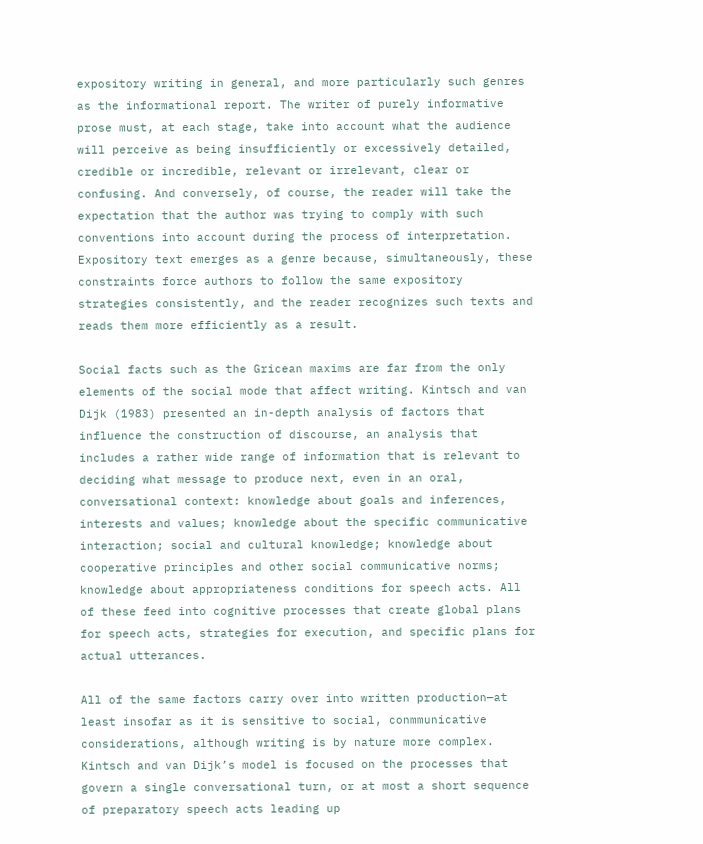expository writing in general, and more particularly such genres as the informational report. The writer of purely informative prose must, at each stage, take into account what the audience will perceive as being insufficiently or excessively detailed, credible or incredible, relevant or irrelevant, clear or confusing. And conversely, of course, the reader will take the expectation that the author was trying to comply with such conventions into account during the process of interpretation. Expository text emerges as a genre because, simultaneously, these constraints force authors to follow the same expository strategies consistently, and the reader recognizes such texts and reads them more efficiently as a result.

Social facts such as the Gricean maxims are far from the only elements of the social mode that affect writing. Kintsch and van Dijk (1983) presented an in-depth analysis of factors that influence the construction of discourse, an analysis that includes a rather wide range of information that is relevant to deciding what message to produce next, even in an oral, conversational context: knowledge about goals and inferences, interests and values; knowledge about the specific communicative interaction; social and cultural knowledge; knowledge about cooperative principles and other social communicative norms; knowledge about appropriateness conditions for speech acts. All of these feed into cognitive processes that create global plans for speech acts, strategies for execution, and specific plans for actual utterances.

All of the same factors carry over into written production—at least insofar as it is sensitive to social, conmmunicative considerations, although writing is by nature more complex. Kintsch and van Dijk’s model is focused on the processes that govern a single conversational turn, or at most a short sequence of preparatory speech acts leading up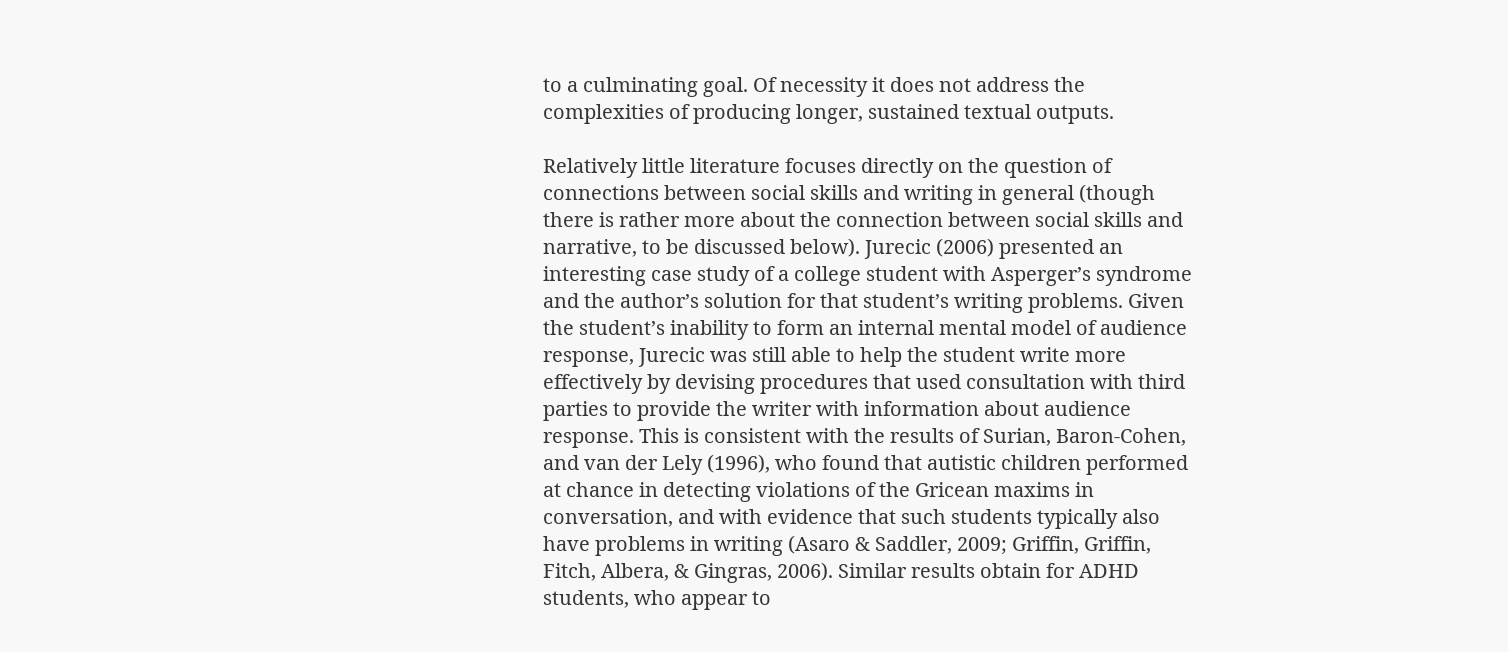to a culminating goal. Of necessity it does not address the complexities of producing longer, sustained textual outputs.

Relatively little literature focuses directly on the question of connections between social skills and writing in general (though there is rather more about the connection between social skills and narrative, to be discussed below). Jurecic (2006) presented an interesting case study of a college student with Asperger’s syndrome and the author’s solution for that student’s writing problems. Given the student’s inability to form an internal mental model of audience response, Jurecic was still able to help the student write more effectively by devising procedures that used consultation with third parties to provide the writer with information about audience response. This is consistent with the results of Surian, Baron-Cohen, and van der Lely (1996), who found that autistic children performed at chance in detecting violations of the Gricean maxims in conversation, and with evidence that such students typically also have problems in writing (Asaro & Saddler, 2009; Griffin, Griffin, Fitch, Albera, & Gingras, 2006). Similar results obtain for ADHD students, who appear to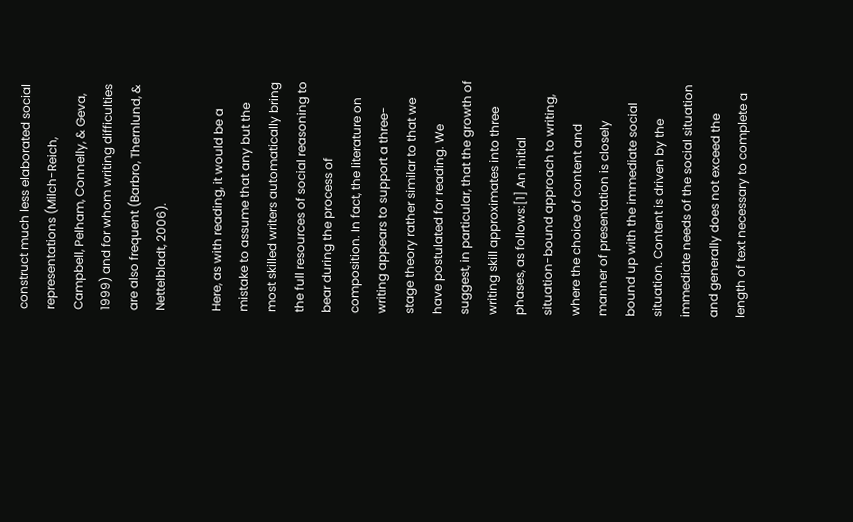construct much less elaborated social representations (Milch-Reich, Campbell, Pelham, Connelly, & Geva, 1999) and for whom writing difficulties are also frequent (Barbro, Thernlund, & Nettelbladt, 2006).

Here, as with reading, it would be a mistake to assume that any but the most skilled writers automatically bring the full resources of social reasoning to bear during the process of composition. In fact, the literature on writing appears to support a three-stage theory rather similar to that we have postulated for reading. We suggest, in particular, that the growth of writing skill approximates into three phases, as follows:[1] An initial situation-bound approach to writing, where the choice of content and manner of presentation is closely bound up with the immediate social situation. Content is driven by the immediate needs of the social situation and generally does not exceed the length of text necessary to complete a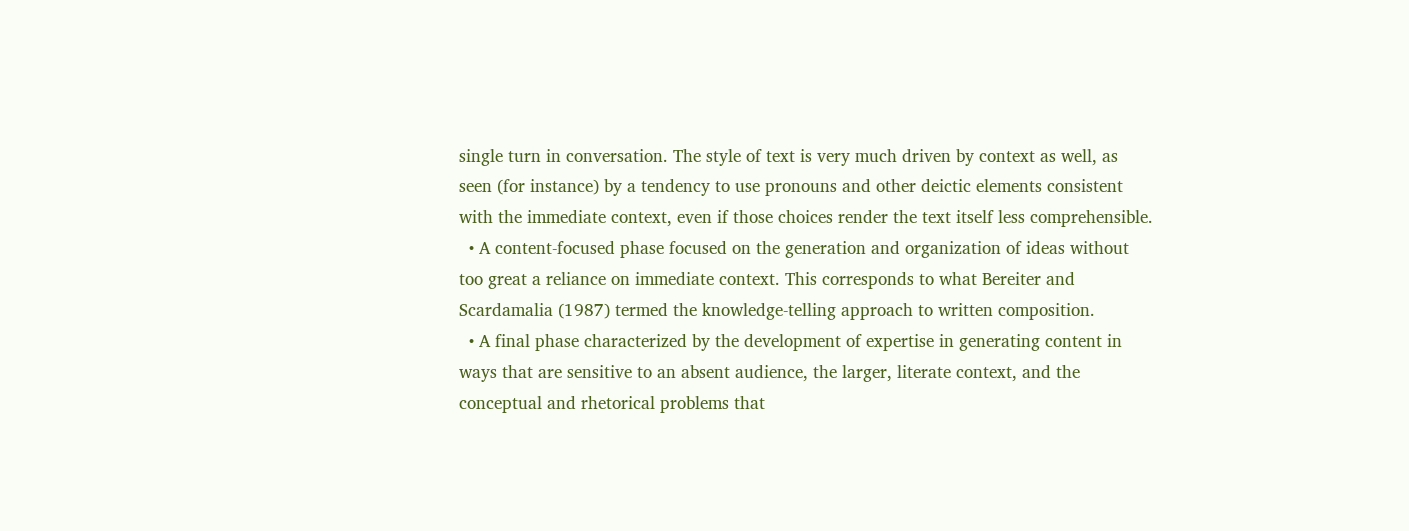single turn in conversation. The style of text is very much driven by context as well, as seen (for instance) by a tendency to use pronouns and other deictic elements consistent with the immediate context, even if those choices render the text itself less comprehensible.
  • A content-focused phase focused on the generation and organization of ideas without too great a reliance on immediate context. This corresponds to what Bereiter and Scardamalia (1987) termed the knowledge-telling approach to written composition.
  • A final phase characterized by the development of expertise in generating content in ways that are sensitive to an absent audience, the larger, literate context, and the conceptual and rhetorical problems that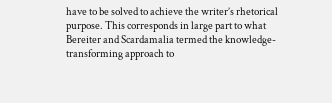have to be solved to achieve the writer’s rhetorical purpose. This corresponds in large part to what Bereiter and Scardamalia termed the knowledge-transforming approach to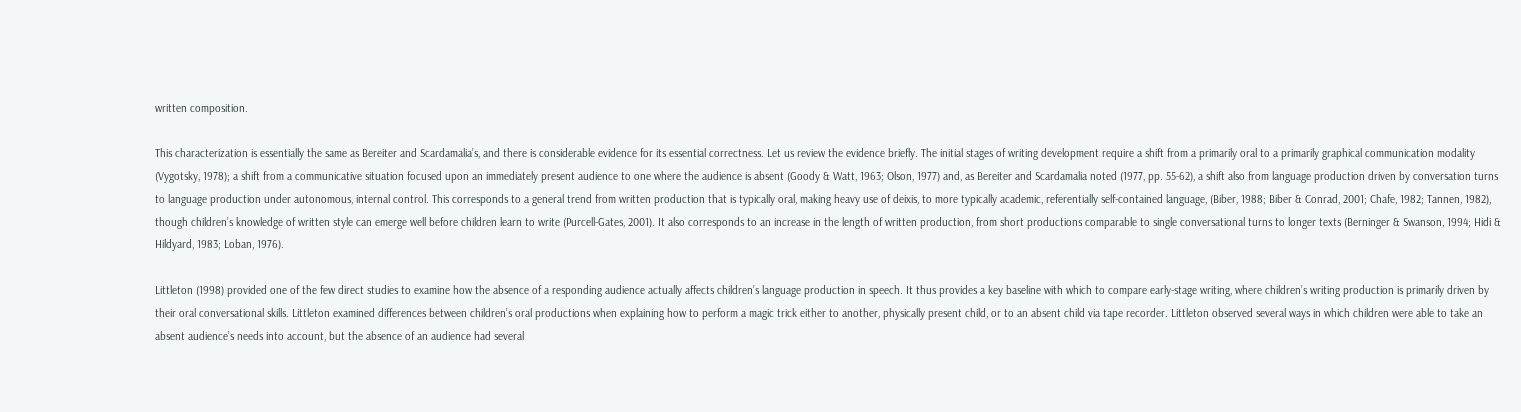written composition.

This characterization is essentially the same as Bereiter and Scardamalia’s, and there is considerable evidence for its essential correctness. Let us review the evidence briefly. The initial stages of writing development require a shift from a primarily oral to a primarily graphical communication modality (Vygotsky, 1978); a shift from a communicative situation focused upon an immediately present audience to one where the audience is absent (Goody & Watt, 1963; Olson, 1977) and, as Bereiter and Scardamalia noted (1977, pp. 55-62), a shift also from language production driven by conversation turns to language production under autonomous, internal control. This corresponds to a general trend from written production that is typically oral, making heavy use of deixis, to more typically academic, referentially self-contained language, (Biber, 1988; Biber & Conrad, 2001; Chafe, 1982; Tannen, 1982), though children’s knowledge of written style can emerge well before children learn to write (Purcell-Gates, 2001). It also corresponds to an increase in the length of written production, from short productions comparable to single conversational turns to longer texts (Berninger & Swanson, 1994; Hidi & Hildyard, 1983; Loban, 1976).

Littleton (1998) provided one of the few direct studies to examine how the absence of a responding audience actually affects children’s language production in speech. It thus provides a key baseline with which to compare early-stage writing, where children’s writing production is primarily driven by their oral conversational skills. Littleton examined differences between children’s oral productions when explaining how to perform a magic trick either to another, physically present child, or to an absent child via tape recorder. Littleton observed several ways in which children were able to take an absent audience’s needs into account, but the absence of an audience had several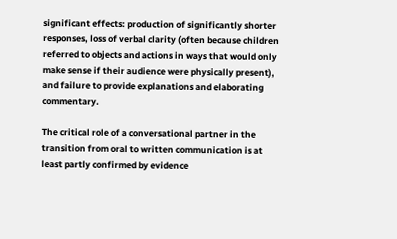significant effects: production of significantly shorter responses, loss of verbal clarity (often because children referred to objects and actions in ways that would only make sense if their audience were physically present), and failure to provide explanations and elaborating commentary.

The critical role of a conversational partner in the transition from oral to written communication is at least partly confirmed by evidence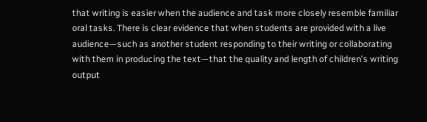that writing is easier when the audience and task more closely resemble familiar oral tasks. There is clear evidence that when students are provided with a live audience—such as another student responding to their writing or collaborating with them in producing the text—that the quality and length of children’s writing output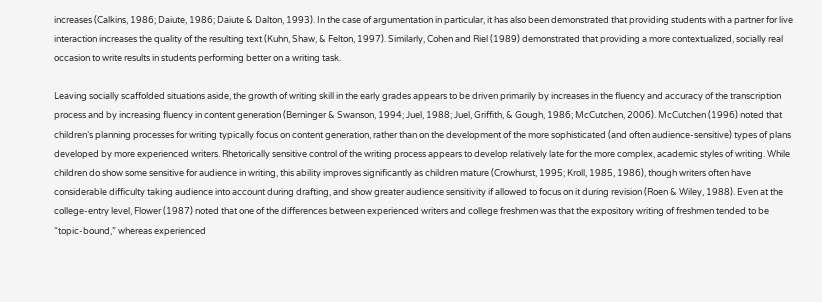increases (Calkins, 1986; Daiute, 1986; Daiute & Dalton, 1993). In the case of argumentation in particular, it has also been demonstrated that providing students with a partner for live interaction increases the quality of the resulting text (Kuhn, Shaw, & Felton, 1997). Similarly, Cohen and Riel (1989) demonstrated that providing a more contextualized, socially real occasion to write results in students performing better on a writing task.

Leaving socially scaffolded situations aside, the growth of writing skill in the early grades appears to be driven primarily by increases in the fluency and accuracy of the transcription process and by increasing fluency in content generation (Berninger & Swanson, 1994; Juel, 1988; Juel, Griffith, & Gough, 1986; McCutchen, 2006). McCutchen (1996) noted that children’s planning processes for writing typically focus on content generation, rather than on the development of the more sophisticated (and often audience-sensitive) types of plans developed by more experienced writers. Rhetorically sensitive control of the writing process appears to develop relatively late for the more complex, academic styles of writing. While children do show some sensitive for audience in writing, this ability improves significantly as children mature (Crowhurst, 1995; Kroll, 1985, 1986), though writers often have considerable difficulty taking audience into account during drafting, and show greater audience sensitivity if allowed to focus on it during revision (Roen & Wiley, 1988). Even at the college-entry level, Flower (1987) noted that one of the differences between experienced writers and college freshmen was that the expository writing of freshmen tended to be “topic-bound,” whereas experienced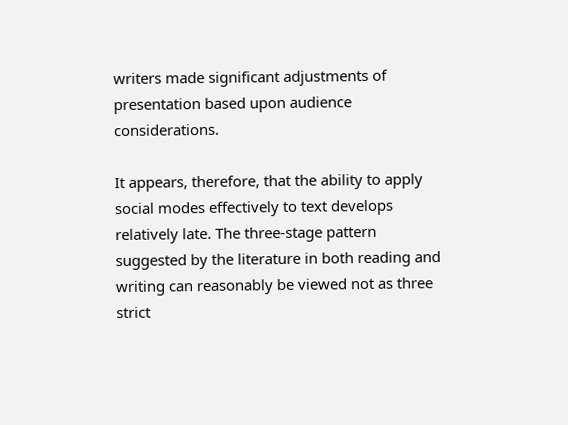writers made significant adjustments of presentation based upon audience considerations.

It appears, therefore, that the ability to apply social modes effectively to text develops relatively late. The three-stage pattern suggested by the literature in both reading and writing can reasonably be viewed not as three strict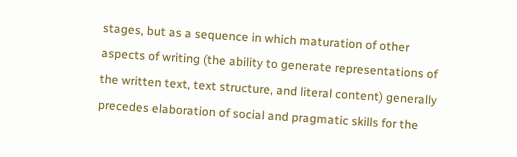stages, but as a sequence in which maturation of other aspects of writing (the ability to generate representations of the written text, text structure, and literal content) generally precedes elaboration of social and pragmatic skills for the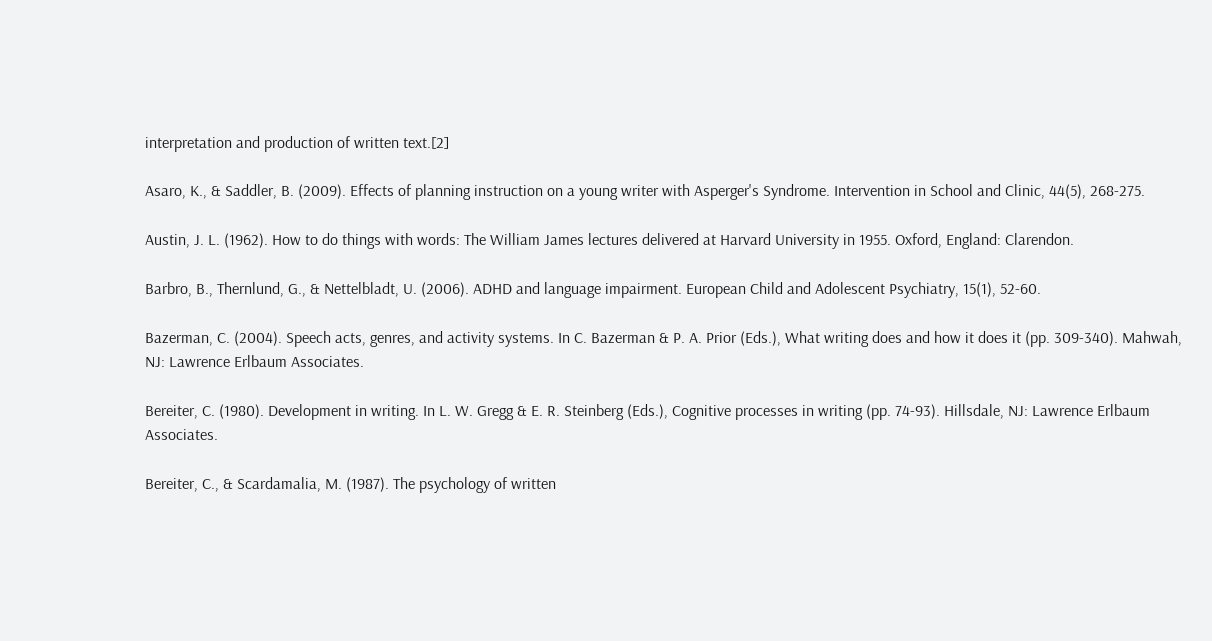interpretation and production of written text.[2]

Asaro, K., & Saddler, B. (2009). Effects of planning instruction on a young writer with Asperger's Syndrome. Intervention in School and Clinic, 44(5), 268-275.

Austin, J. L. (1962). How to do things with words: The William James lectures delivered at Harvard University in 1955. Oxford, England: Clarendon.

Barbro, B., Thernlund, G., & Nettelbladt, U. (2006). ADHD and language impairment. European Child and Adolescent Psychiatry, 15(1), 52-60.

Bazerman, C. (2004). Speech acts, genres, and activity systems. In C. Bazerman & P. A. Prior (Eds.), What writing does and how it does it (pp. 309-340). Mahwah, NJ: Lawrence Erlbaum Associates.

Bereiter, C. (1980). Development in writing. In L. W. Gregg & E. R. Steinberg (Eds.), Cognitive processes in writing (pp. 74-93). Hillsdale, NJ: Lawrence Erlbaum Associates.

Bereiter, C., & Scardamalia, M. (1987). The psychology of written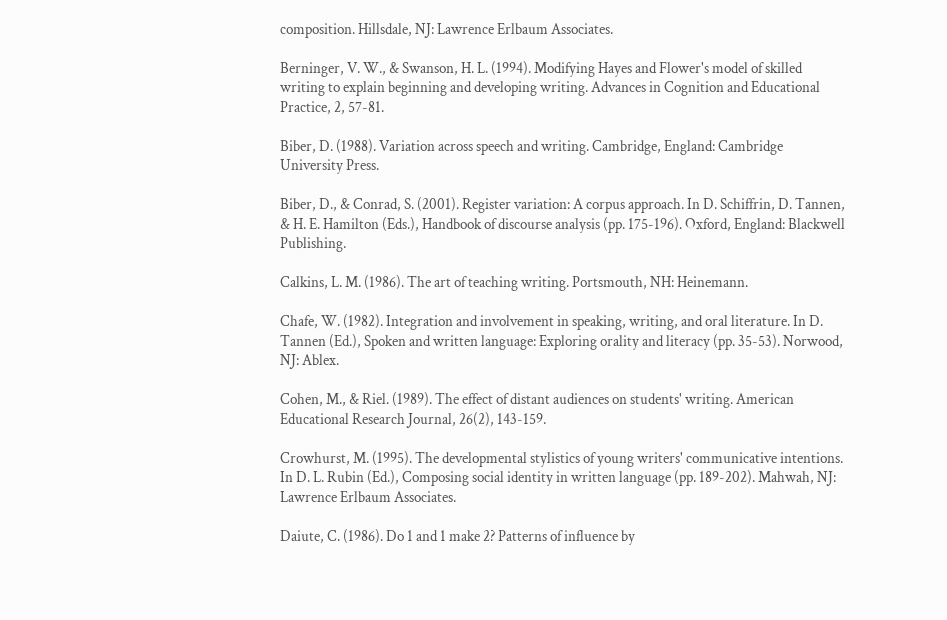composition. Hillsdale, NJ: Lawrence Erlbaum Associates.

Berninger, V. W., & Swanson, H. L. (1994). Modifying Hayes and Flower's model of skilled writing to explain beginning and developing writing. Advances in Cognition and Educational Practice, 2, 57-81.

Biber, D. (1988). Variation across speech and writing. Cambridge, England: Cambridge University Press.

Biber, D., & Conrad, S. (2001). Register variation: A corpus approach. In D. Schiffrin, D. Tannen, & H. E. Hamilton (Eds.), Handbook of discourse analysis (pp. 175-196). Oxford, England: Blackwell Publishing.

Calkins, L. M. (1986). The art of teaching writing. Portsmouth, NH: Heinemann.

Chafe, W. (1982). Integration and involvement in speaking, writing, and oral literature. In D. Tannen (Ed.), Spoken and written language: Exploring orality and literacy (pp. 35-53). Norwood, NJ: Ablex.

Cohen, M., & Riel. (1989). The effect of distant audiences on students' writing. American Educational Research Journal, 26(2), 143-159.

Crowhurst, M. (1995). The developmental stylistics of young writers' communicative intentions. In D. L. Rubin (Ed.), Composing social identity in written language (pp. 189-202). Mahwah, NJ: Lawrence Erlbaum Associates.

Daiute, C. (1986). Do 1 and 1 make 2? Patterns of influence by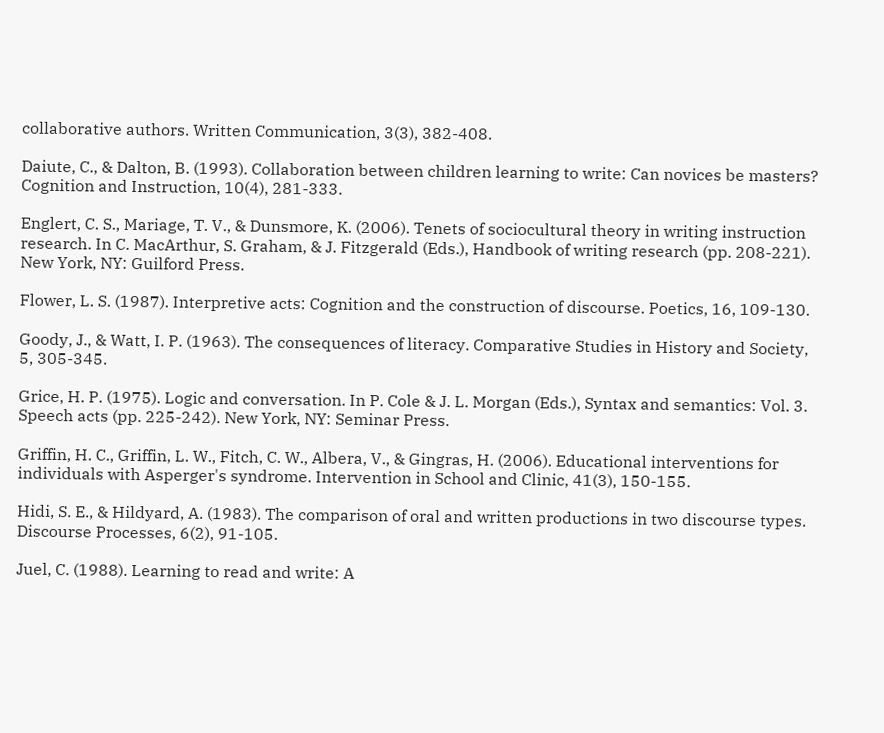collaborative authors. Written Communication, 3(3), 382-408.

Daiute, C., & Dalton, B. (1993). Collaboration between children learning to write: Can novices be masters? Cognition and Instruction, 10(4), 281-333.

Englert, C. S., Mariage, T. V., & Dunsmore, K. (2006). Tenets of sociocultural theory in writing instruction research. In C. MacArthur, S. Graham, & J. Fitzgerald (Eds.), Handbook of writing research (pp. 208-221). New York, NY: Guilford Press.

Flower, L. S. (1987). Interpretive acts: Cognition and the construction of discourse. Poetics, 16, 109-130.

Goody, J., & Watt, I. P. (1963). The consequences of literacy. Comparative Studies in History and Society, 5, 305-345.

Grice, H. P. (1975). Logic and conversation. In P. Cole & J. L. Morgan (Eds.), Syntax and semantics: Vol. 3. Speech acts (pp. 225-242). New York, NY: Seminar Press.

Griffin, H. C., Griffin, L. W., Fitch, C. W., Albera, V., & Gingras, H. (2006). Educational interventions for individuals with Asperger's syndrome. Intervention in School and Clinic, 41(3), 150-155.

Hidi, S. E., & Hildyard, A. (1983). The comparison of oral and written productions in two discourse types. Discourse Processes, 6(2), 91-105.

Juel, C. (1988). Learning to read and write: A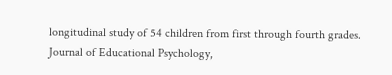longitudinal study of 54 children from first through fourth grades. Journal of Educational Psychology,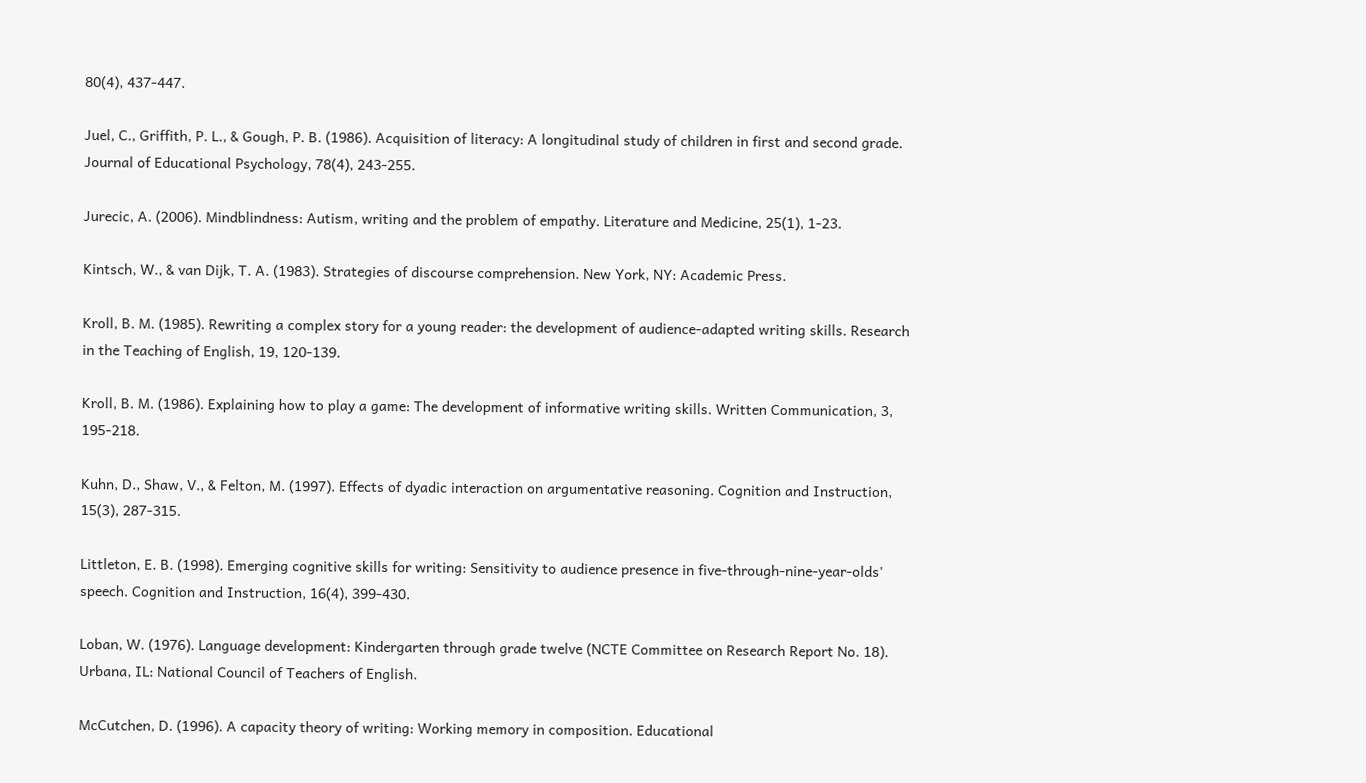80(4), 437-447.

Juel, C., Griffith, P. L., & Gough, P. B. (1986). Acquisition of literacy: A longitudinal study of children in first and second grade. Journal of Educational Psychology, 78(4), 243-255.

Jurecic, A. (2006). Mindblindness: Autism, writing and the problem of empathy. Literature and Medicine, 25(1), 1-23.

Kintsch, W., & van Dijk, T. A. (1983). Strategies of discourse comprehension. New York, NY: Academic Press.

Kroll, B. M. (1985). Rewriting a complex story for a young reader: the development of audience-adapted writing skills. Research in the Teaching of English, 19, 120-139.

Kroll, B. M. (1986). Explaining how to play a game: The development of informative writing skills. Written Communication, 3, 195-218.

Kuhn, D., Shaw, V., & Felton, M. (1997). Effects of dyadic interaction on argumentative reasoning. Cognition and Instruction, 15(3), 287-315.

Littleton, E. B. (1998). Emerging cognitive skills for writing: Sensitivity to audience presence in five-through-nine-year-olds' speech. Cognition and Instruction, 16(4), 399-430.

Loban, W. (1976). Language development: Kindergarten through grade twelve (NCTE Committee on Research Report No. 18). Urbana, IL: National Council of Teachers of English.

McCutchen, D. (1996). A capacity theory of writing: Working memory in composition. Educational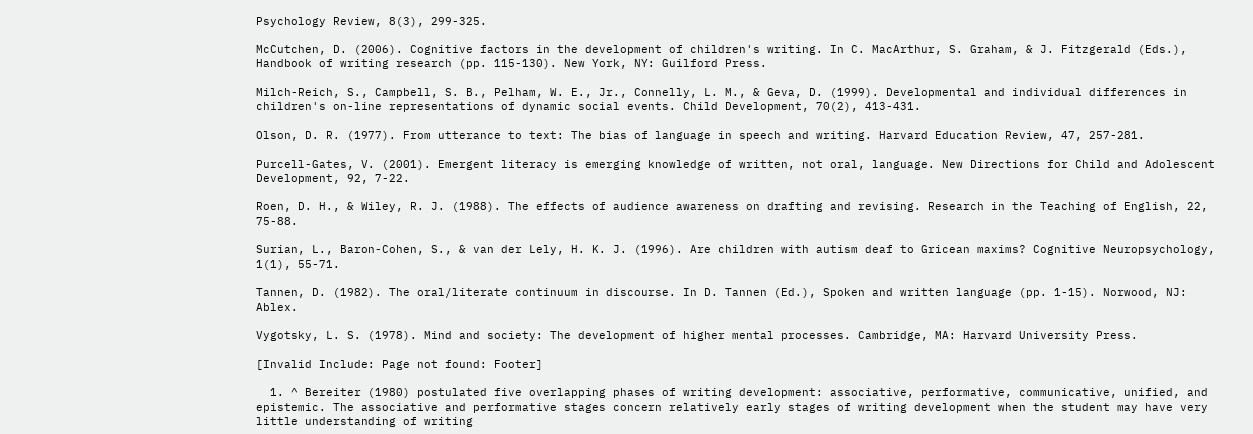Psychology Review, 8(3), 299-325.

McCutchen, D. (2006). Cognitive factors in the development of children's writing. In C. MacArthur, S. Graham, & J. Fitzgerald (Eds.), Handbook of writing research (pp. 115-130). New York, NY: Guilford Press.

Milch-Reich, S., Campbell, S. B., Pelham, W. E., Jr., Connelly, L. M., & Geva, D. (1999). Developmental and individual differences in children's on-line representations of dynamic social events. Child Development, 70(2), 413-431.

Olson, D. R. (1977). From utterance to text: The bias of language in speech and writing. Harvard Education Review, 47, 257-281.

Purcell-Gates, V. (2001). Emergent literacy is emerging knowledge of written, not oral, language. New Directions for Child and Adolescent Development, 92, 7-22.

Roen, D. H., & Wiley, R. J. (1988). The effects of audience awareness on drafting and revising. Research in the Teaching of English, 22, 75-88.

Surian, L., Baron-Cohen, S., & van der Lely, H. K. J. (1996). Are children with autism deaf to Gricean maxims? Cognitive Neuropsychology, 1(1), 55-71.

Tannen, D. (1982). The oral/literate continuum in discourse. In D. Tannen (Ed.), Spoken and written language (pp. 1-15). Norwood, NJ: Ablex.

Vygotsky, L. S. (1978). Mind and society: The development of higher mental processes. Cambridge, MA: Harvard University Press.

[Invalid Include: Page not found: Footer]

  1. ^ Bereiter (1980) postulated five overlapping phases of writing development: associative, performative, communicative, unified, and epistemic. The associative and performative stages concern relatively early stages of writing development when the student may have very little understanding of writing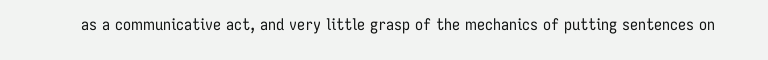as a communicative act, and very little grasp of the mechanics of putting sentences on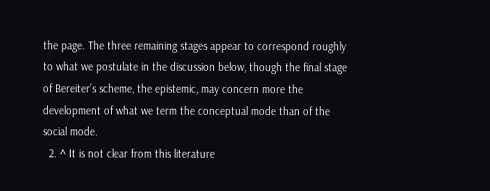the page. The three remaining stages appear to correspond roughly to what we postulate in the discussion below, though the final stage of Bereiter’s scheme, the epistemic, may concern more the development of what we term the conceptual mode than of the social mode.
  2. ^ It is not clear from this literature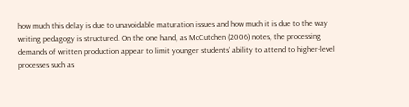how much this delay is due to unavoidable maturation issues and how much it is due to the way writing pedagogy is structured. On the one hand, as McCutchen (2006) notes, the processing demands of written production appear to limit younger students’ ability to attend to higher-level processes such as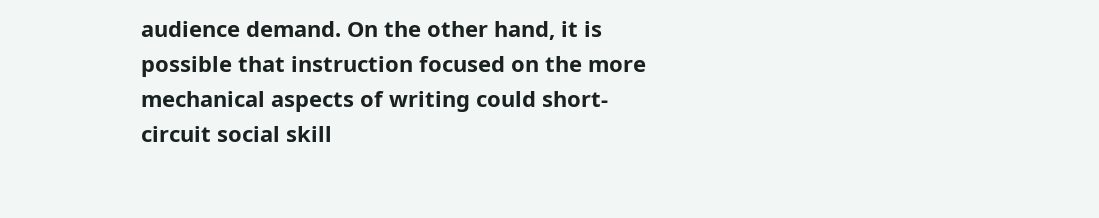audience demand. On the other hand, it is possible that instruction focused on the more mechanical aspects of writing could short-circuit social skill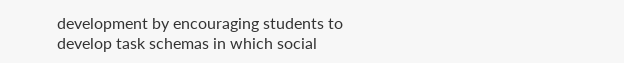development by encouraging students to develop task schemas in which social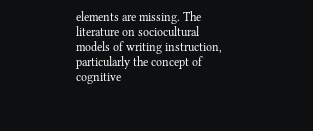elements are missing. The literature on sociocultural models of writing instruction, particularly the concept of cognitive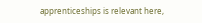apprenticeships is relevant here,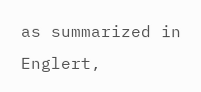as summarized in Englert,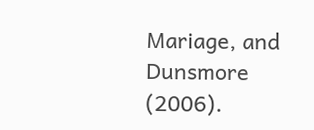Mariage, and Dunsmore (2006).